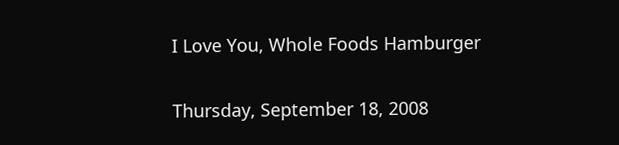I Love You, Whole Foods Hamburger

Thursday, September 18, 2008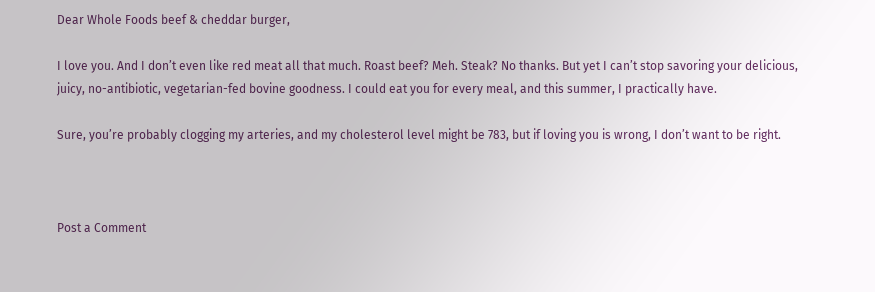Dear Whole Foods beef & cheddar burger,

I love you. And I don’t even like red meat all that much. Roast beef? Meh. Steak? No thanks. But yet I can’t stop savoring your delicious, juicy, no-antibiotic, vegetarian-fed bovine goodness. I could eat you for every meal, and this summer, I practically have.

Sure, you’re probably clogging my arteries, and my cholesterol level might be 783, but if loving you is wrong, I don’t want to be right.



Post a Comment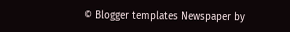© Blogger templates Newspaper by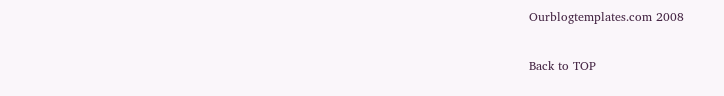Ourblogtemplates.com 2008

Back to TOP